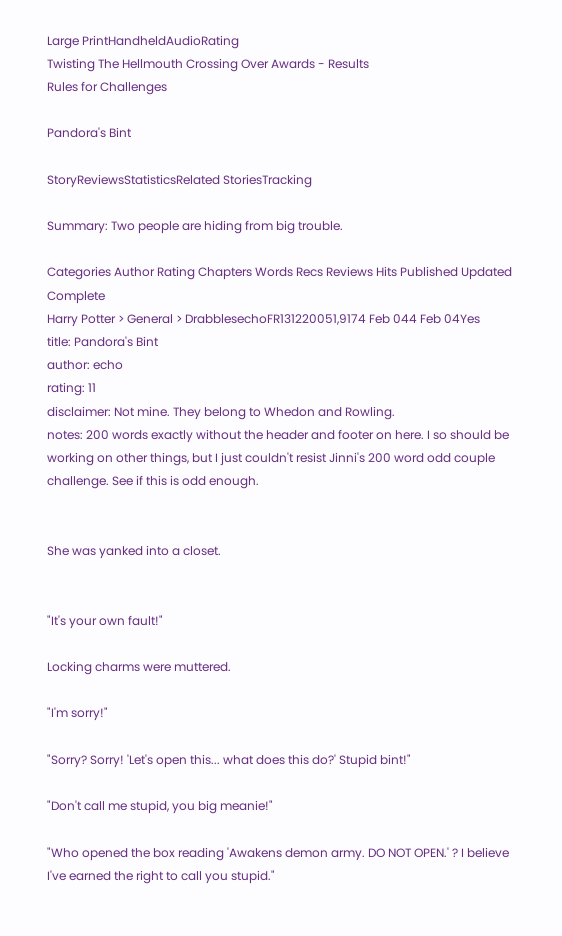Large PrintHandheldAudioRating
Twisting The Hellmouth Crossing Over Awards - Results
Rules for Challenges

Pandora's Bint

StoryReviewsStatisticsRelated StoriesTracking

Summary: Two people are hiding from big trouble.

Categories Author Rating Chapters Words Recs Reviews Hits Published Updated Complete
Harry Potter > General > DrabblesechoFR131220051,9174 Feb 044 Feb 04Yes
title: Pandora's Bint
author: echo
rating: 11
disclaimer: Not mine. They belong to Whedon and Rowling.
notes: 200 words exactly without the header and footer on here. I so should be working on other things, but I just couldn't resist Jinni's 200 word odd couple challenge. See if this is odd enough.


She was yanked into a closet.


"It's your own fault!"

Locking charms were muttered.

"I'm sorry!"

"Sorry? Sorry! 'Let's open this... what does this do?' Stupid bint!"

"Don't call me stupid, you big meanie!"

"Who opened the box reading 'Awakens demon army. DO NOT OPEN.' ? I believe I've earned the right to call you stupid."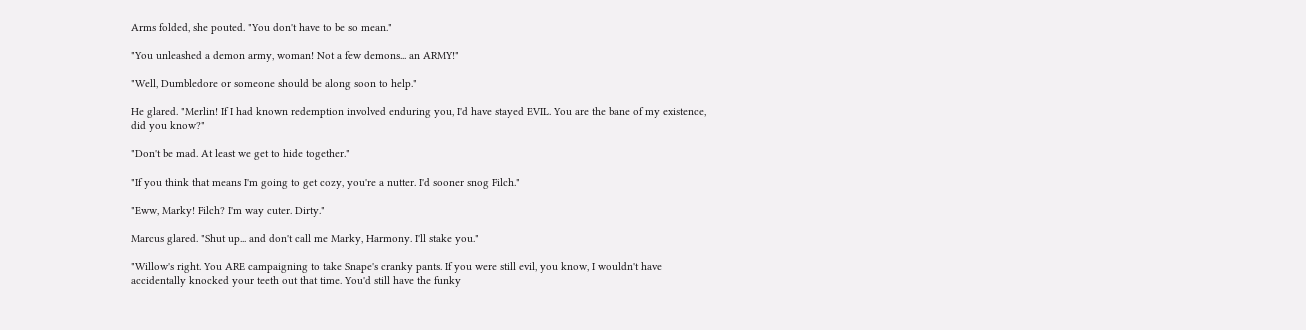Arms folded, she pouted. "You don't have to be so mean."

"You unleashed a demon army, woman! Not a few demons... an ARMY!"

"Well, Dumbledore or someone should be along soon to help."

He glared. "Merlin! If I had known redemption involved enduring you, I'd have stayed EVIL. You are the bane of my existence, did you know?"

"Don't be mad. At least we get to hide together."

"If you think that means I'm going to get cozy, you're a nutter. I'd sooner snog Filch."

"Eww, Marky! Filch? I'm way cuter. Dirty."

Marcus glared. "Shut up... and don't call me Marky, Harmony. I'll stake you."

"Willow's right. You ARE campaigning to take Snape's cranky pants. If you were still evil, you know, I wouldn't have accidentally knocked your teeth out that time. You'd still have the funky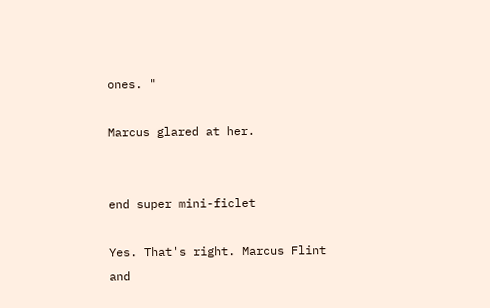ones. "

Marcus glared at her.


end super mini-ficlet

Yes. That's right. Marcus Flint and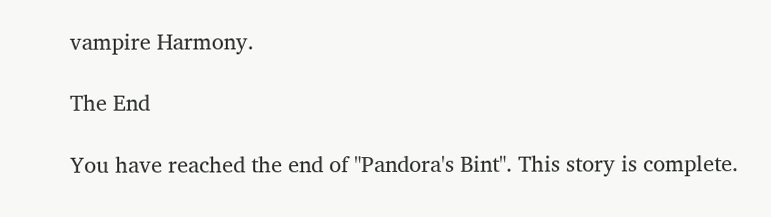vampire Harmony.

The End

You have reached the end of "Pandora's Bint". This story is complete.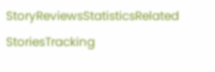StoryReviewsStatisticsRelated StoriesTracking